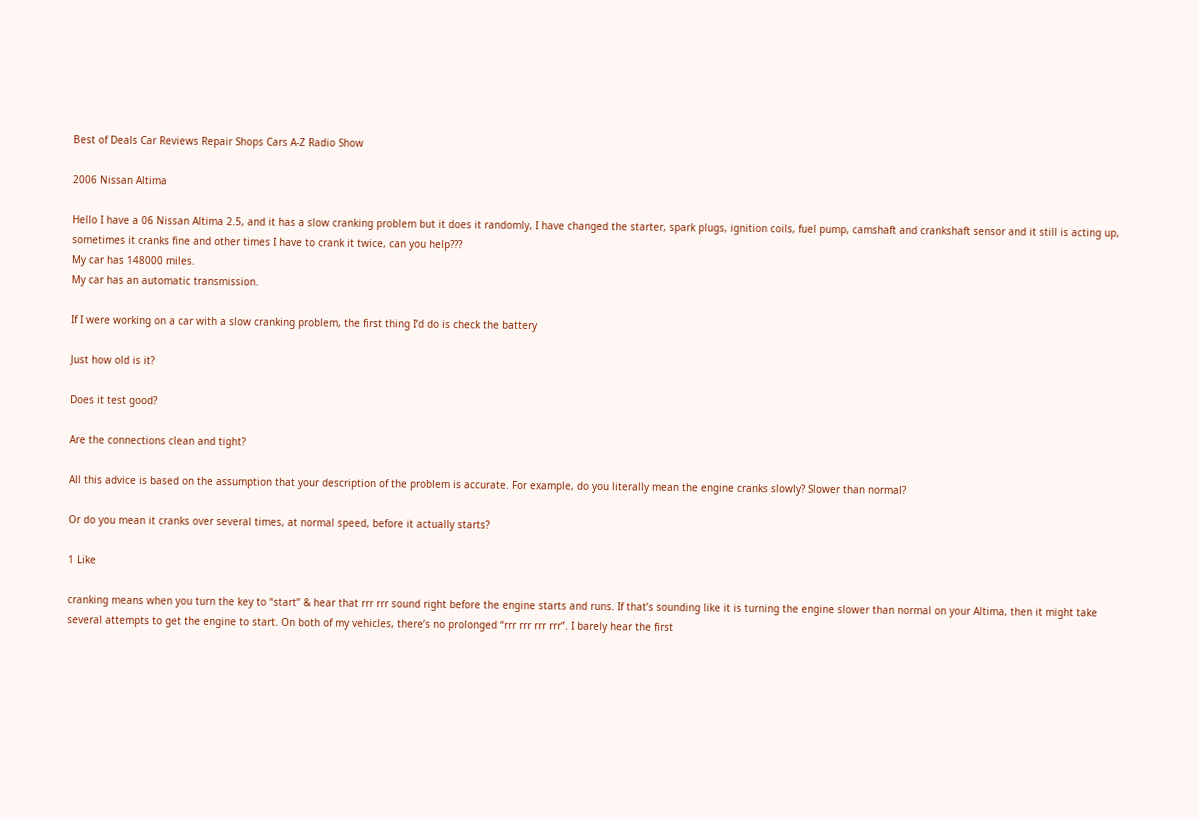Best of Deals Car Reviews Repair Shops Cars A-Z Radio Show

2006 Nissan Altima

Hello I have a 06 Nissan Altima 2.5, and it has a slow cranking problem but it does it randomly, I have changed the starter, spark plugs, ignition coils, fuel pump, camshaft and crankshaft sensor and it still is acting up, sometimes it cranks fine and other times I have to crank it twice, can you help???
My car has 148000 miles.
My car has an automatic transmission.

If I were working on a car with a slow cranking problem, the first thing I’d do is check the battery

Just how old is it?

Does it test good?

Are the connections clean and tight?

All this advice is based on the assumption that your description of the problem is accurate. For example, do you literally mean the engine cranks slowly? Slower than normal?

Or do you mean it cranks over several times, at normal speed, before it actually starts?

1 Like

cranking means when you turn the key to “start” & hear that rrr rrr sound right before the engine starts and runs. If that’s sounding like it is turning the engine slower than normal on your Altima, then it might take several attempts to get the engine to start. On both of my vehicles, there’s no prolonged “rrr rrr rrr rrr”. I barely hear the first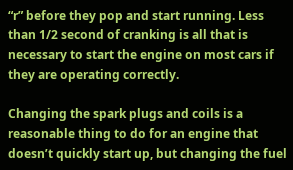“r” before they pop and start running. Less than 1/2 second of cranking is all that is necessary to start the engine on most cars if they are operating correctly.

Changing the spark plugs and coils is a reasonable thing to do for an engine that doesn’t quickly start up, but changing the fuel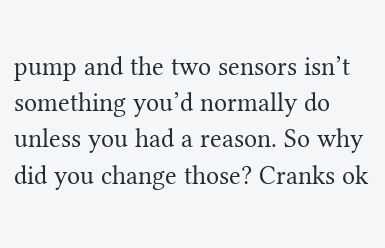pump and the two sensors isn’t something you’d normally do unless you had a reason. So why did you change those? Cranks ok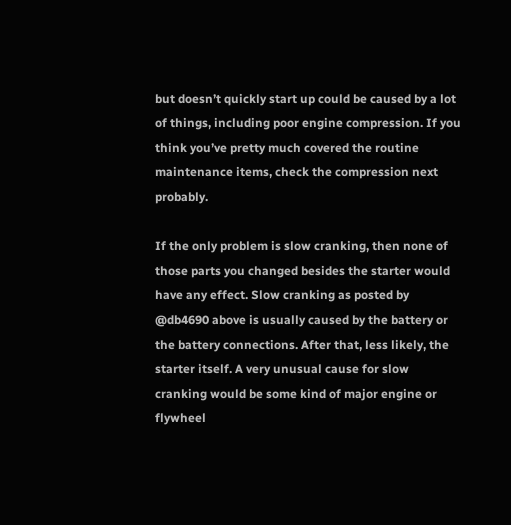but doesn’t quickly start up could be caused by a lot of things, including poor engine compression. If you think you’ve pretty much covered the routine maintenance items, check the compression next probably.

If the only problem is slow cranking, then none of those parts you changed besides the starter would have any effect. Slow cranking as posted by @db4690 above is usually caused by the battery or the battery connections. After that, less likely, the starter itself. A very unusual cause for slow cranking would be some kind of major engine or flywheel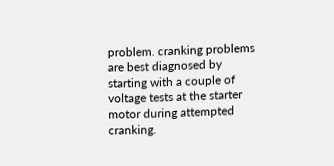problem. cranking problems are best diagnosed by starting with a couple of voltage tests at the starter motor during attempted cranking.